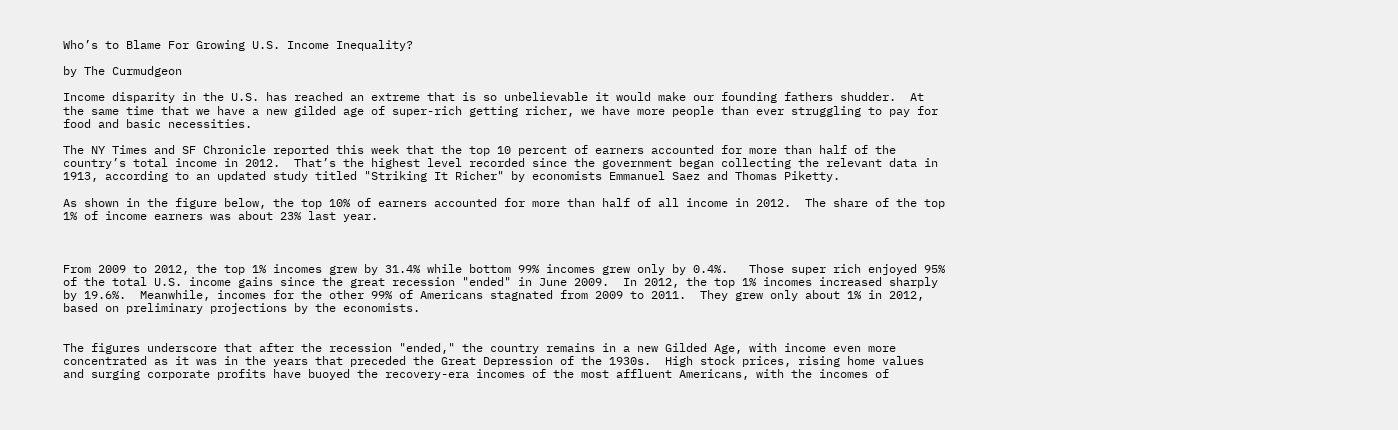Who’s to Blame For Growing U.S. Income Inequality?

by The Curmudgeon

Income disparity in the U.S. has reached an extreme that is so unbelievable it would make our founding fathers shudder.  At the same time that we have a new gilded age of super-rich getting richer, we have more people than ever struggling to pay for food and basic necessities.

The NY Times and SF Chronicle reported this week that the top 10 percent of earners accounted for more than half of the country’s total income in 2012.  That’s the highest level recorded since the government began collecting the relevant data in 1913, according to an updated study titled "Striking It Richer" by economists Emmanuel Saez and Thomas Piketty.

As shown in the figure below, the top 10% of earners accounted for more than half of all income in 2012.  The share of the top 1% of income earners was about 23% last year.



From 2009 to 2012, the top 1% incomes grew by 31.4% while bottom 99% incomes grew only by 0.4%.   Those super rich enjoyed 95% of the total U.S. income gains since the great recession "ended" in June 2009.  In 2012, the top 1% incomes increased sharply by 19.6%.  Meanwhile, incomes for the other 99% of Americans stagnated from 2009 to 2011.  They grew only about 1% in 2012, based on preliminary projections by the economists.


The figures underscore that after the recession "ended," the country remains in a new Gilded Age, with income even more concentrated as it was in the years that preceded the Great Depression of the 1930s.  High stock prices, rising home values and surging corporate profits have buoyed the recovery-era incomes of the most affluent Americans, with the incomes of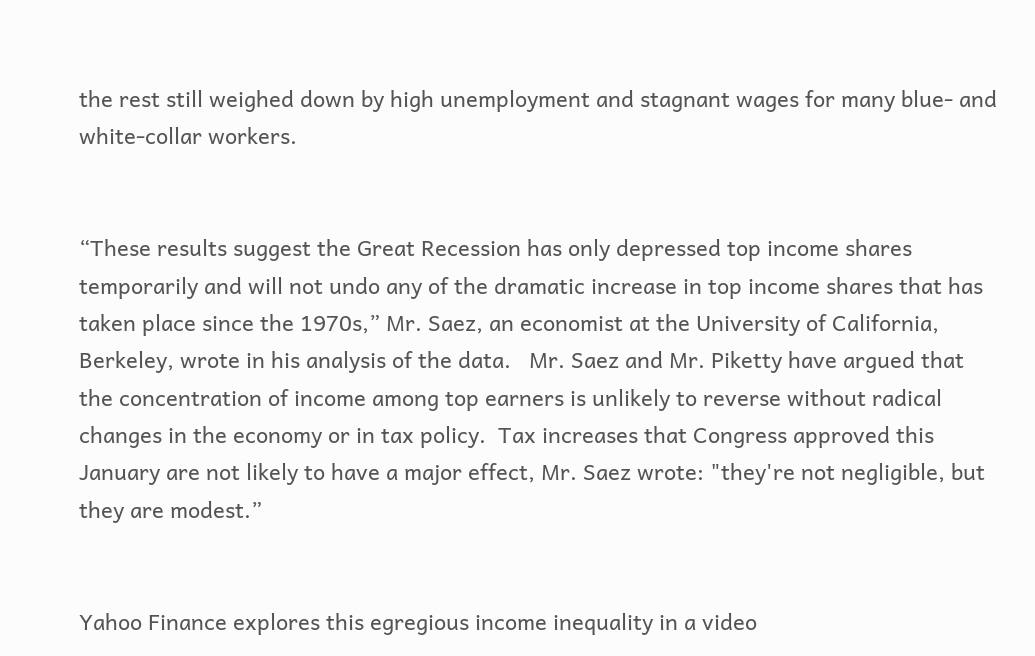the rest still weighed down by high unemployment and stagnant wages for many blue- and white-collar workers.


“These results suggest the Great Recession has only depressed top income shares temporarily and will not undo any of the dramatic increase in top income shares that has taken place since the 1970s,” Mr. Saez, an economist at the University of California, Berkeley, wrote in his analysis of the data.   Mr. Saez and Mr. Piketty have argued that the concentration of income among top earners is unlikely to reverse without radical changes in the economy or in tax policy.  Tax increases that Congress approved this January are not likely to have a major effect, Mr. Saez wrote: "they're not negligible, but they are modest.”


Yahoo Finance explores this egregious income inequality in a video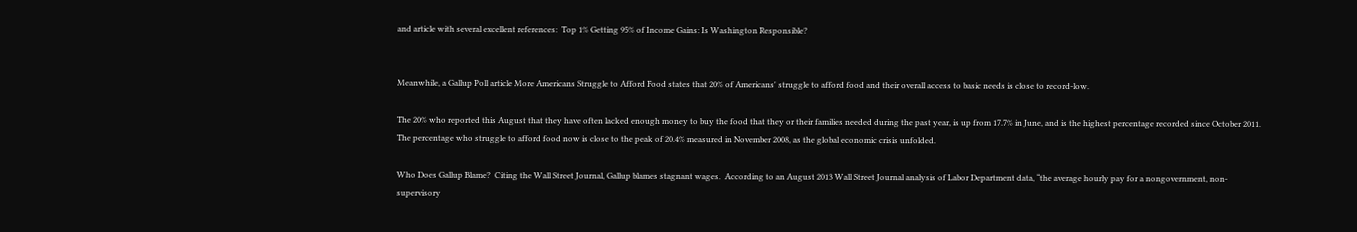and article with several excellent references:  Top 1% Getting 95% of Income Gains: Is Washington Responsible?


Meanwhile, a Gallup Poll article More Americans Struggle to Afford Food states that 20% of Americans' struggle to afford food and their overall access to basic needs is close to record-low.

The 20% who reported this August that they have often lacked enough money to buy the food that they or their families needed during the past year, is up from 17.7% in June, and is the highest percentage recorded since October 2011. The percentage who struggle to afford food now is close to the peak of 20.4% measured in November 2008, as the global economic crisis unfolded.

Who Does Gallup Blame?  Citing the Wall Street Journal, Gallup blames stagnant wages.  According to an August 2013 Wall Street Journal analysis of Labor Department data, “the average hourly pay for a nongovernment, non-supervisory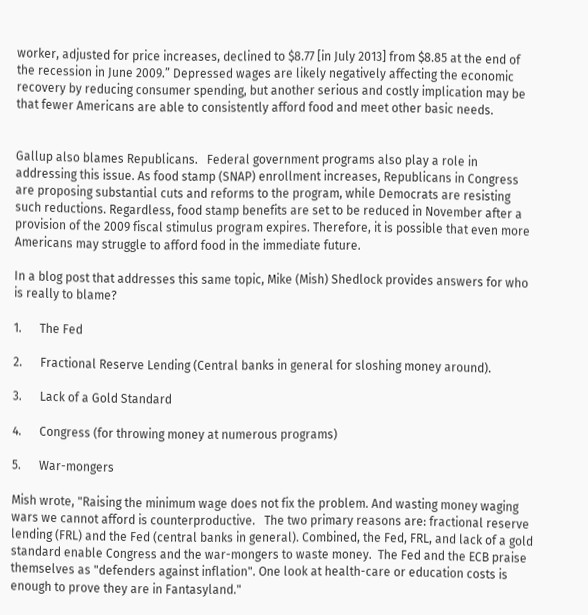worker, adjusted for price increases, declined to $8.77 [in July 2013] from $8.85 at the end of the recession in June 2009.” Depressed wages are likely negatively affecting the economic recovery by reducing consumer spending, but another serious and costly implication may be that fewer Americans are able to consistently afford food and meet other basic needs.


Gallup also blames Republicans.   Federal government programs also play a role in addressing this issue. As food stamp (SNAP) enrollment increases, Republicans in Congress are proposing substantial cuts and reforms to the program, while Democrats are resisting such reductions. Regardless, food stamp benefits are set to be reduced in November after a provision of the 2009 fiscal stimulus program expires. Therefore, it is possible that even more Americans may struggle to afford food in the immediate future.

In a blog post that addresses this same topic, Mike (Mish) Shedlock provides answers for who is really to blame?

1.      The Fed

2.      Fractional Reserve Lending (Central banks in general for sloshing money around).

3.      Lack of a Gold Standard

4.      Congress (for throwing money at numerous programs)

5.      War-mongers

Mish wrote, "Raising the minimum wage does not fix the problem. And wasting money waging wars we cannot afford is counterproductive.   The two primary reasons are: fractional reserve lending (FRL) and the Fed (central banks in general). Combined, the Fed, FRL, and lack of a gold standard enable Congress and the war-mongers to waste money.  The Fed and the ECB praise themselves as "defenders against inflation". One look at health-care or education costs is enough to prove they are in Fantasyland."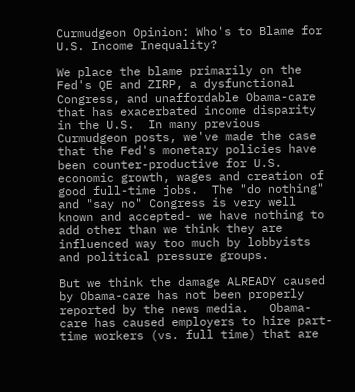Curmudgeon Opinion: Who's to Blame for U.S. Income Inequality?

We place the blame primarily on the Fed's QE and ZIRP, a dysfunctional Congress, and unaffordable Obama-care that has exacerbated income disparity in the U.S.  In many previous Curmudgeon posts, we've made the case that the Fed's monetary policies have been counter-productive for U.S. economic growth, wages and creation of good full-time jobs.  The "do nothing" and "say no" Congress is very well known and accepted- we have nothing to add other than we think they are influenced way too much by lobbyists and political pressure groups.

But we think the damage ALREADY caused by Obama-care has not been properly reported by the news media.   Obama-care has caused employers to hire part-time workers (vs. full time) that are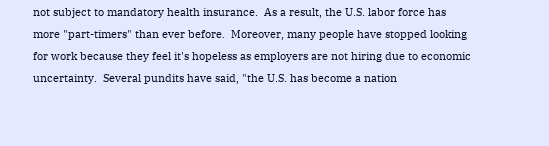not subject to mandatory health insurance.  As a result, the U.S. labor force has more "part-timers" than ever before.  Moreover, many people have stopped looking for work because they feel it's hopeless as employers are not hiring due to economic uncertainty.  Several pundits have said, "the U.S. has become a nation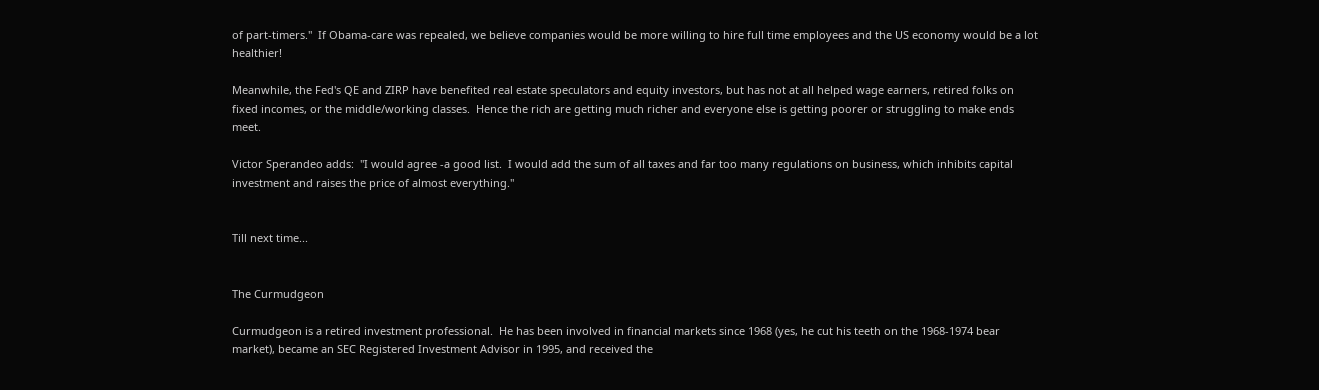of part-timers."  If Obama-care was repealed, we believe companies would be more willing to hire full time employees and the US economy would be a lot healthier!

Meanwhile, the Fed's QE and ZIRP have benefited real estate speculators and equity investors, but has not at all helped wage earners, retired folks on fixed incomes, or the middle/working classes.  Hence the rich are getting much richer and everyone else is getting poorer or struggling to make ends meet.

Victor Sperandeo adds:  "I would agree -a good list.  I would add the sum of all taxes and far too many regulations on business, which inhibits capital investment and raises the price of almost everything."


Till next time...


The Curmudgeon

Curmudgeon is a retired investment professional.  He has been involved in financial markets since 1968 (yes, he cut his teeth on the 1968-1974 bear market), became an SEC Registered Investment Advisor in 1995, and received the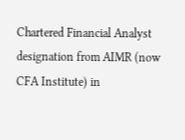Chartered Financial Analyst designation from AIMR (now CFA Institute) in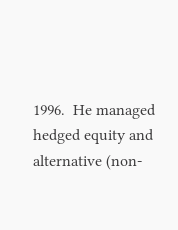1996.  He managed hedged equity and alternative (non-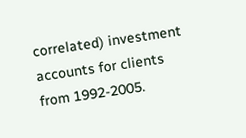correlated) investment accounts for clients from 1992-2005.